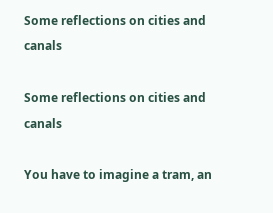Some reflections on cities and canals

Some reflections on cities and canals

You have to imagine a tram, an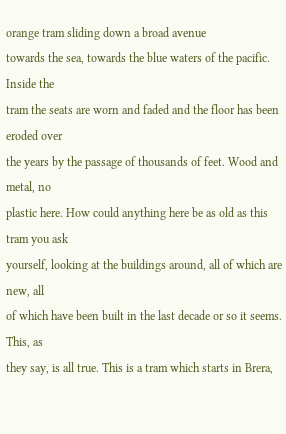orange tram sliding down a broad avenue
towards the sea, towards the blue waters of the pacific. Inside the
tram the seats are worn and faded and the floor has been eroded over
the years by the passage of thousands of feet. Wood and metal, no
plastic here. How could anything here be as old as this tram you ask
yourself, looking at the buildings around, all of which are new, all
of which have been built in the last decade or so it seems. This, as
they say, is all true. This is a tram which starts in Brera,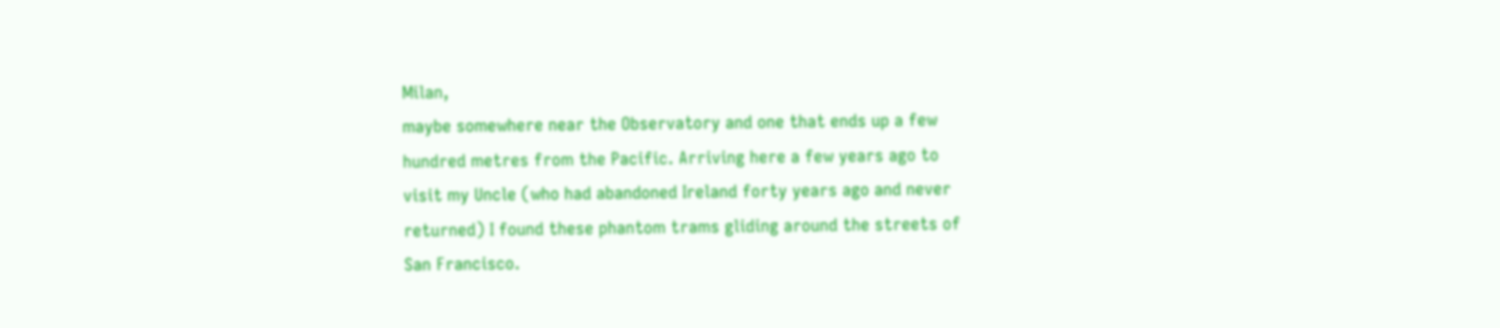Milan,
maybe somewhere near the Observatory and one that ends up a few
hundred metres from the Pacific. Arriving here a few years ago to
visit my Uncle (who had abandoned Ireland forty years ago and never
returned) I found these phantom trams gliding around the streets of
San Francisco.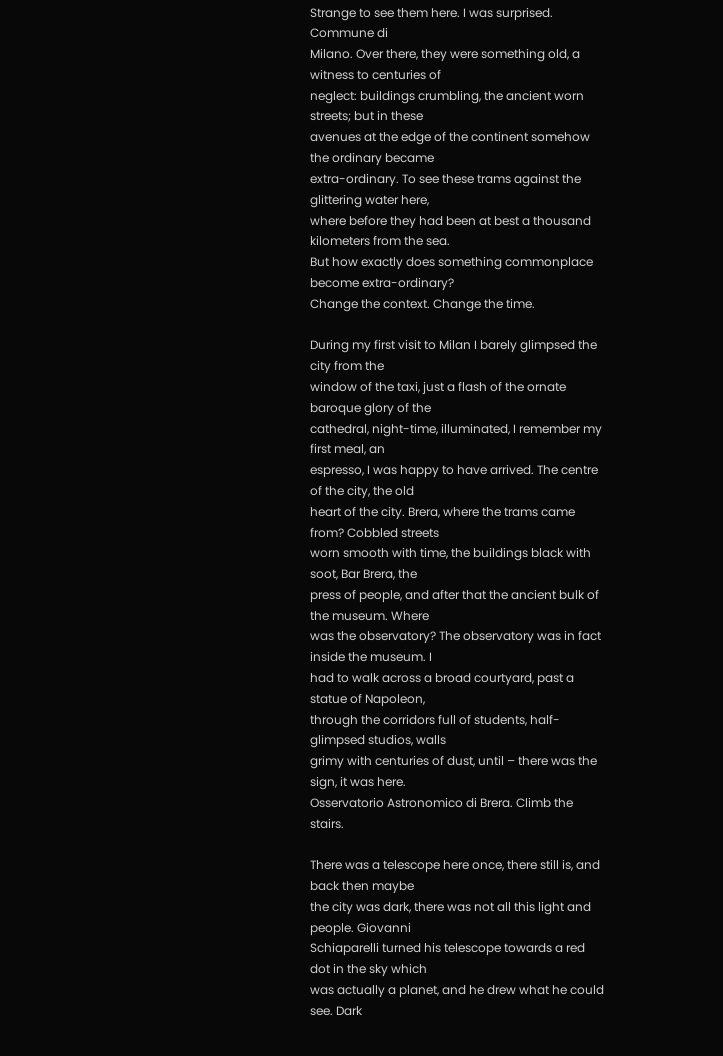Strange to see them here. I was surprised. Commune di
Milano. Over there, they were something old, a witness to centuries of
neglect: buildings crumbling, the ancient worn streets; but in these
avenues at the edge of the continent somehow the ordinary became
extra-ordinary. To see these trams against the glittering water here,
where before they had been at best a thousand kilometers from the sea.
But how exactly does something commonplace become extra-ordinary?
Change the context. Change the time.

During my first visit to Milan I barely glimpsed the city from the
window of the taxi, just a flash of the ornate baroque glory of the
cathedral, night-time, illuminated, I remember my first meal, an
espresso, I was happy to have arrived. The centre of the city, the old
heart of the city. Brera, where the trams came from? Cobbled streets
worn smooth with time, the buildings black with soot, Bar Brera, the
press of people, and after that the ancient bulk of the museum. Where
was the observatory? The observatory was in fact inside the museum. I
had to walk across a broad courtyard, past a statue of Napoleon,
through the corridors full of students, half-glimpsed studios, walls
grimy with centuries of dust, until – there was the sign, it was here.
Osservatorio Astronomico di Brera. Climb the stairs.

There was a telescope here once, there still is, and back then maybe
the city was dark, there was not all this light and people. Giovanni
Schiaparelli turned his telescope towards a red dot in the sky which
was actually a planet, and he drew what he could see. Dark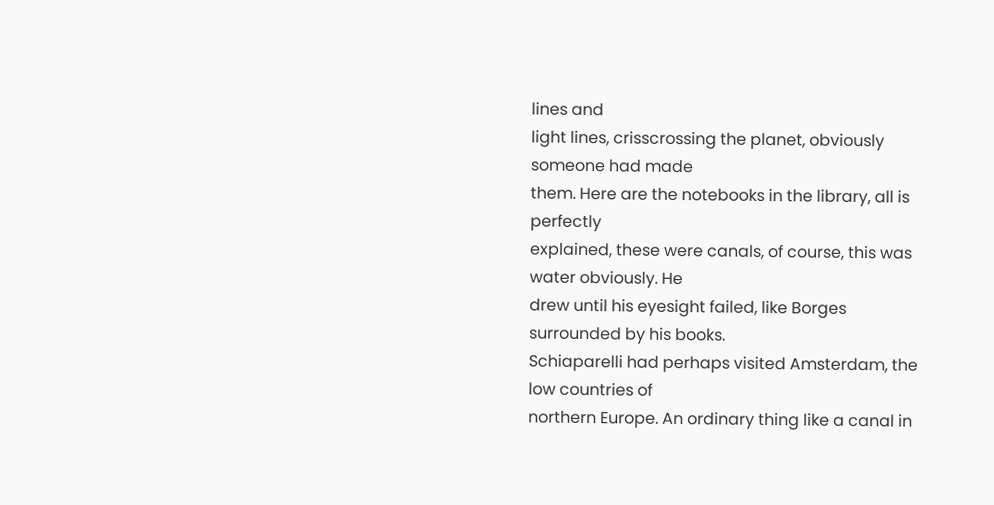lines and
light lines, crisscrossing the planet, obviously someone had made
them. Here are the notebooks in the library, all is perfectly
explained, these were canals, of course, this was water obviously. He
drew until his eyesight failed, like Borges surrounded by his books.
Schiaparelli had perhaps visited Amsterdam, the low countries of
northern Europe. An ordinary thing like a canal in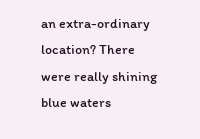an extra-ordinary
location? There were really shining blue waters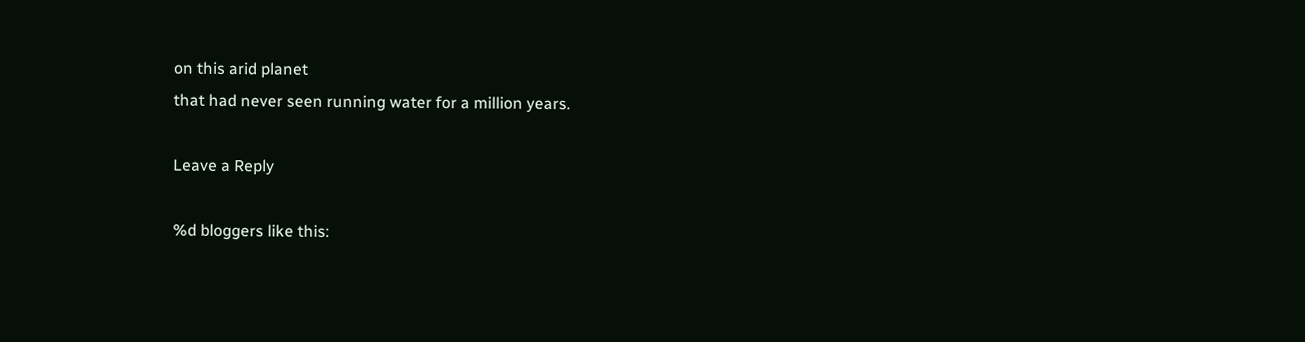on this arid planet
that had never seen running water for a million years.

Leave a Reply

%d bloggers like this: